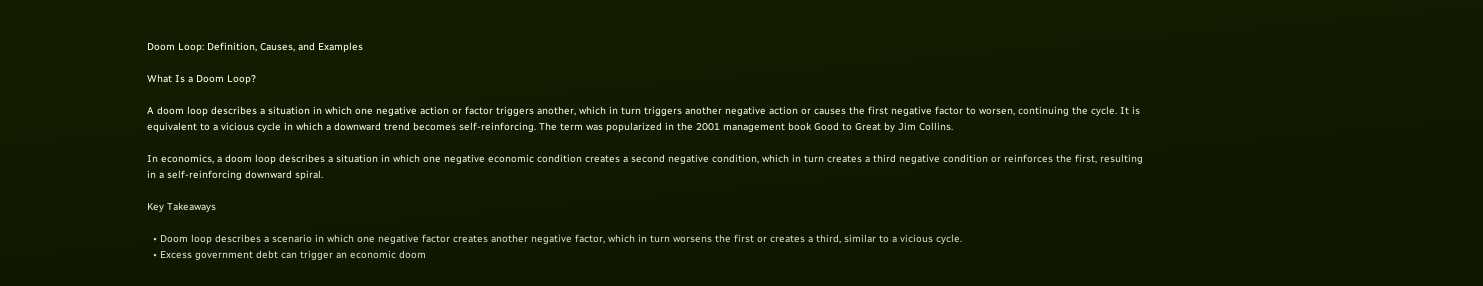Doom Loop: Definition, Causes, and Examples

What Is a Doom Loop?

A doom loop describes a situation in which one negative action or factor triggers another, which in turn triggers another negative action or causes the first negative factor to worsen, continuing the cycle. It is equivalent to a vicious cycle in which a downward trend becomes self-reinforcing. The term was popularized in the 2001 management book Good to Great by Jim Collins.

In economics, a doom loop describes a situation in which one negative economic condition creates a second negative condition, which in turn creates a third negative condition or reinforces the first, resulting in a self-reinforcing downward spiral.

Key Takeaways

  • Doom loop describes a scenario in which one negative factor creates another negative factor, which in turn worsens the first or creates a third, similar to a vicious cycle.
  • Excess government debt can trigger an economic doom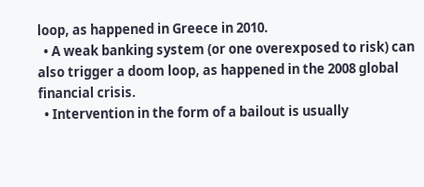loop, as happened in Greece in 2010.
  • A weak banking system (or one overexposed to risk) can also trigger a doom loop, as happened in the 2008 global financial crisis.
  • Intervention in the form of a bailout is usually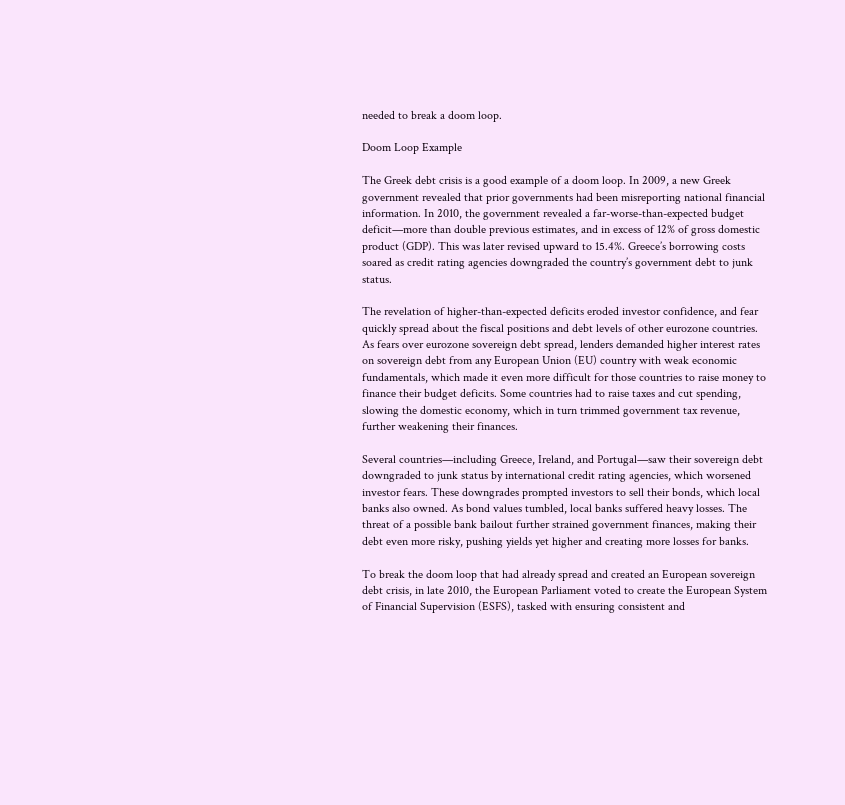needed to break a doom loop.

Doom Loop Example

The Greek debt crisis is a good example of a doom loop. In 2009, a new Greek government revealed that prior governments had been misreporting national financial information. In 2010, the government revealed a far-worse-than-expected budget deficit—more than double previous estimates, and in excess of 12% of gross domestic product (GDP). This was later revised upward to 15.4%. Greece’s borrowing costs soared as credit rating agencies downgraded the country’s government debt to junk status.

The revelation of higher-than-expected deficits eroded investor confidence, and fear quickly spread about the fiscal positions and debt levels of other eurozone countries. As fears over eurozone sovereign debt spread, lenders demanded higher interest rates on sovereign debt from any European Union (EU) country with weak economic fundamentals, which made it even more difficult for those countries to raise money to finance their budget deficits. Some countries had to raise taxes and cut spending, slowing the domestic economy, which in turn trimmed government tax revenue, further weakening their finances.

Several countries—including Greece, Ireland, and Portugal—saw their sovereign debt downgraded to junk status by international credit rating agencies, which worsened investor fears. These downgrades prompted investors to sell their bonds, which local banks also owned. As bond values tumbled, local banks suffered heavy losses. The threat of a possible bank bailout further strained government finances, making their debt even more risky, pushing yields yet higher and creating more losses for banks.

To break the doom loop that had already spread and created an European sovereign debt crisis, in late 2010, the European Parliament voted to create the European System of Financial Supervision (ESFS), tasked with ensuring consistent and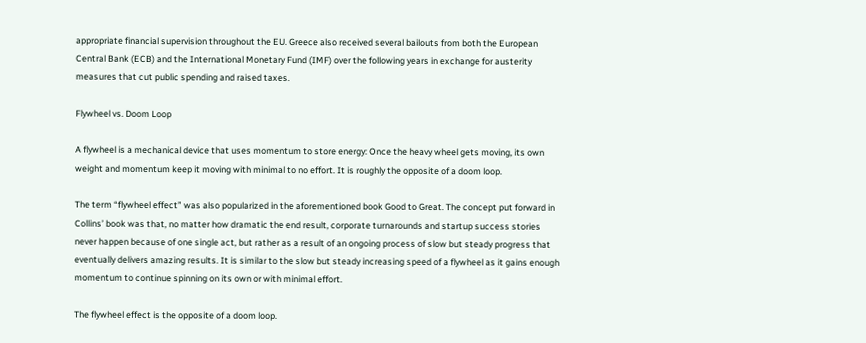appropriate financial supervision throughout the EU. Greece also received several bailouts from both the European Central Bank (ECB) and the International Monetary Fund (IMF) over the following years in exchange for austerity measures that cut public spending and raised taxes.

Flywheel vs. Doom Loop

A flywheel is a mechanical device that uses momentum to store energy: Once the heavy wheel gets moving, its own weight and momentum keep it moving with minimal to no effort. It is roughly the opposite of a doom loop.

The term “flywheel effect” was also popularized in the aforementioned book Good to Great. The concept put forward in Collins’ book was that, no matter how dramatic the end result, corporate turnarounds and startup success stories never happen because of one single act, but rather as a result of an ongoing process of slow but steady progress that eventually delivers amazing results. It is similar to the slow but steady increasing speed of a flywheel as it gains enough momentum to continue spinning on its own or with minimal effort.

The flywheel effect is the opposite of a doom loop.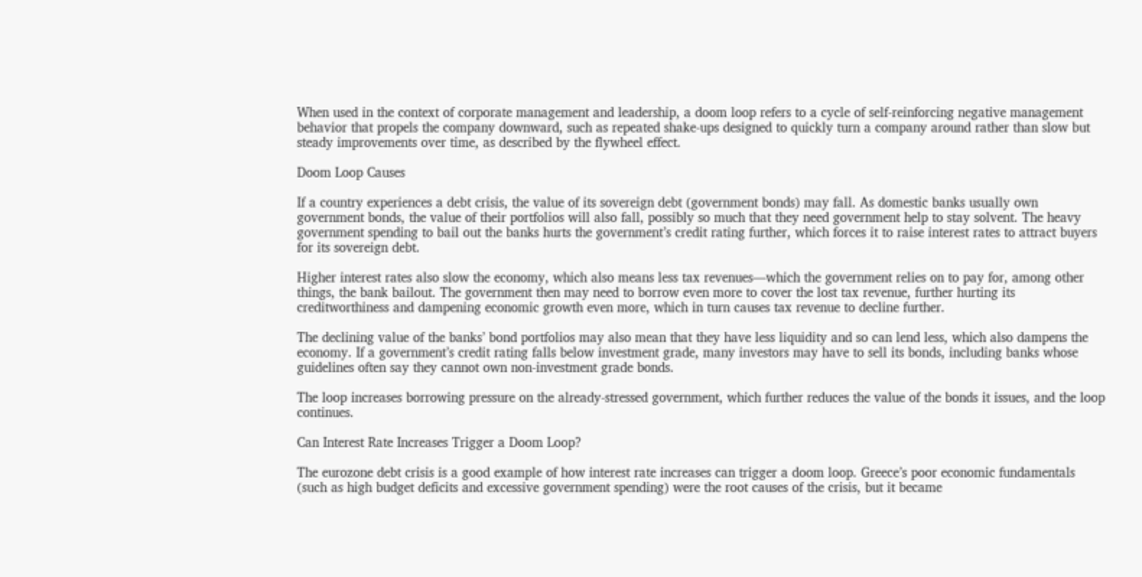When used in the context of corporate management and leadership, a doom loop refers to a cycle of self-reinforcing negative management behavior that propels the company downward, such as repeated shake-ups designed to quickly turn a company around rather than slow but steady improvements over time, as described by the flywheel effect.

Doom Loop Causes

If a country experiences a debt crisis, the value of its sovereign debt (government bonds) may fall. As domestic banks usually own government bonds, the value of their portfolios will also fall, possibly so much that they need government help to stay solvent. The heavy government spending to bail out the banks hurts the government’s credit rating further, which forces it to raise interest rates to attract buyers for its sovereign debt.

Higher interest rates also slow the economy, which also means less tax revenues—which the government relies on to pay for, among other things, the bank bailout. The government then may need to borrow even more to cover the lost tax revenue, further hurting its creditworthiness and dampening economic growth even more, which in turn causes tax revenue to decline further.

The declining value of the banks’ bond portfolios may also mean that they have less liquidity and so can lend less, which also dampens the economy. If a government’s credit rating falls below investment grade, many investors may have to sell its bonds, including banks whose guidelines often say they cannot own non-investment grade bonds.

The loop increases borrowing pressure on the already-stressed government, which further reduces the value of the bonds it issues, and the loop continues.

Can Interest Rate Increases Trigger a Doom Loop?

The eurozone debt crisis is a good example of how interest rate increases can trigger a doom loop. Greece’s poor economic fundamentals (such as high budget deficits and excessive government spending) were the root causes of the crisis, but it became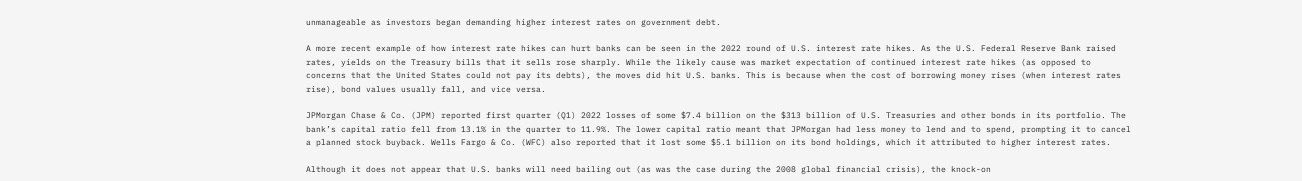unmanageable as investors began demanding higher interest rates on government debt.

A more recent example of how interest rate hikes can hurt banks can be seen in the 2022 round of U.S. interest rate hikes. As the U.S. Federal Reserve Bank raised rates, yields on the Treasury bills that it sells rose sharply. While the likely cause was market expectation of continued interest rate hikes (as opposed to concerns that the United States could not pay its debts), the moves did hit U.S. banks. This is because when the cost of borrowing money rises (when interest rates rise), bond values usually fall, and vice versa.

JPMorgan Chase & Co. (JPM) reported first quarter (Q1) 2022 losses of some $7.4 billion on the $313 billion of U.S. Treasuries and other bonds in its portfolio. The bank’s capital ratio fell from 13.1% in the quarter to 11.9%. The lower capital ratio meant that JPMorgan had less money to lend and to spend, prompting it to cancel a planned stock buyback. Wells Fargo & Co. (WFC) also reported that it lost some $5.1 billion on its bond holdings, which it attributed to higher interest rates.

Although it does not appear that U.S. banks will need bailing out (as was the case during the 2008 global financial crisis), the knock-on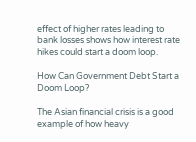effect of higher rates leading to bank losses shows how interest rate hikes could start a doom loop.

How Can Government Debt Start a Doom Loop?

The Asian financial crisis is a good example of how heavy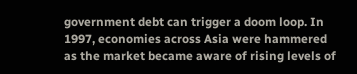government debt can trigger a doom loop. In 1997, economies across Asia were hammered as the market became aware of rising levels of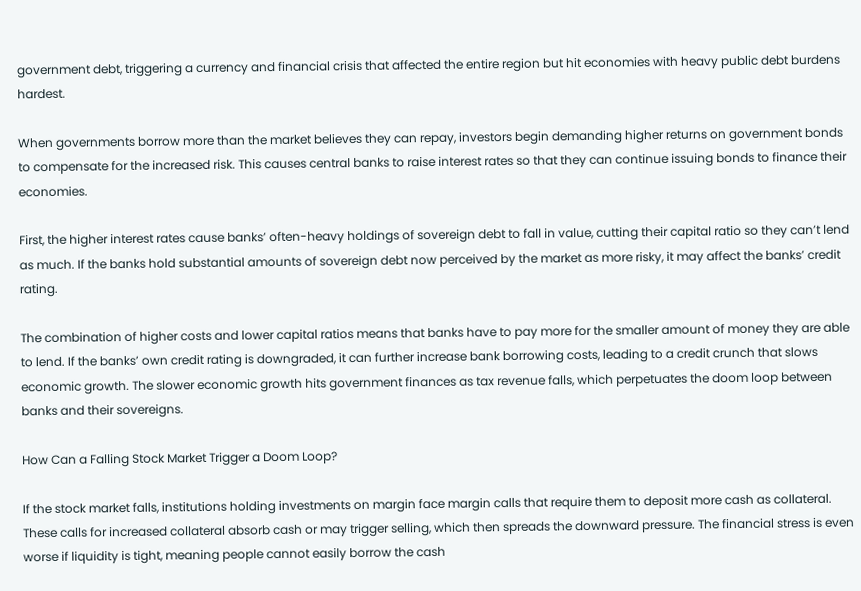government debt, triggering a currency and financial crisis that affected the entire region but hit economies with heavy public debt burdens hardest.

When governments borrow more than the market believes they can repay, investors begin demanding higher returns on government bonds to compensate for the increased risk. This causes central banks to raise interest rates so that they can continue issuing bonds to finance their economies.

First, the higher interest rates cause banks’ often-heavy holdings of sovereign debt to fall in value, cutting their capital ratio so they can’t lend as much. If the banks hold substantial amounts of sovereign debt now perceived by the market as more risky, it may affect the banks’ credit rating.

The combination of higher costs and lower capital ratios means that banks have to pay more for the smaller amount of money they are able to lend. If the banks’ own credit rating is downgraded, it can further increase bank borrowing costs, leading to a credit crunch that slows economic growth. The slower economic growth hits government finances as tax revenue falls, which perpetuates the doom loop between banks and their sovereigns.

How Can a Falling Stock Market Trigger a Doom Loop?

If the stock market falls, institutions holding investments on margin face margin calls that require them to deposit more cash as collateral. These calls for increased collateral absorb cash or may trigger selling, which then spreads the downward pressure. The financial stress is even worse if liquidity is tight, meaning people cannot easily borrow the cash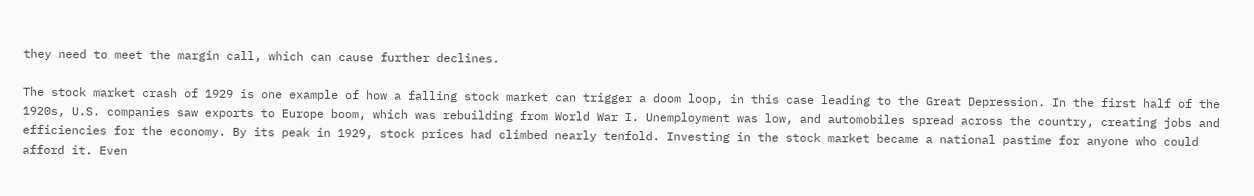they need to meet the margin call, which can cause further declines.

The stock market crash of 1929 is one example of how a falling stock market can trigger a doom loop, in this case leading to the Great Depression. In the first half of the 1920s, U.S. companies saw exports to Europe boom, which was rebuilding from World War I. Unemployment was low, and automobiles spread across the country, creating jobs and efficiencies for the economy. By its peak in 1929, stock prices had climbed nearly tenfold. Investing in the stock market became a national pastime for anyone who could afford it. Even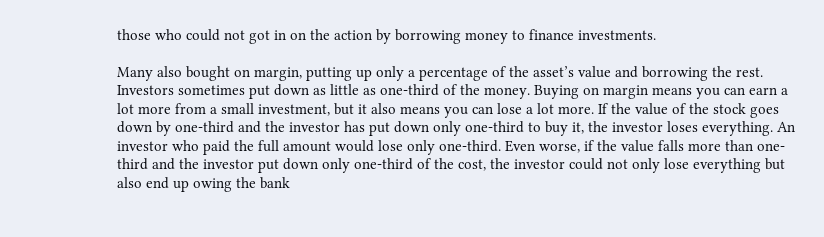those who could not got in on the action by borrowing money to finance investments.

Many also bought on margin, putting up only a percentage of the asset’s value and borrowing the rest. Investors sometimes put down as little as one-third of the money. Buying on margin means you can earn a lot more from a small investment, but it also means you can lose a lot more. If the value of the stock goes down by one-third and the investor has put down only one-third to buy it, the investor loses everything. An investor who paid the full amount would lose only one-third. Even worse, if the value falls more than one-third and the investor put down only one-third of the cost, the investor could not only lose everything but also end up owing the bank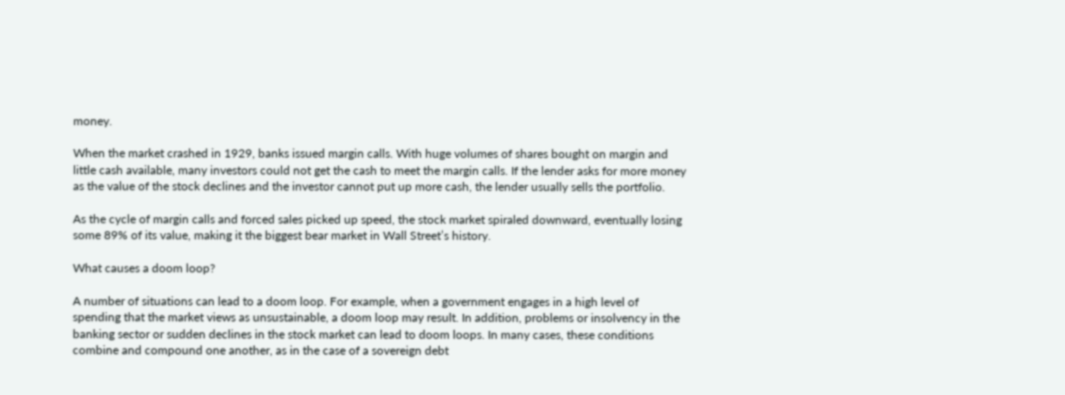money.

When the market crashed in 1929, banks issued margin calls. With huge volumes of shares bought on margin and little cash available, many investors could not get the cash to meet the margin calls. If the lender asks for more money as the value of the stock declines and the investor cannot put up more cash, the lender usually sells the portfolio.

As the cycle of margin calls and forced sales picked up speed, the stock market spiraled downward, eventually losing some 89% of its value, making it the biggest bear market in Wall Street’s history.

What causes a doom loop?

A number of situations can lead to a doom loop. For example, when a government engages in a high level of spending that the market views as unsustainable, a doom loop may result. In addition, problems or insolvency in the banking sector or sudden declines in the stock market can lead to doom loops. In many cases, these conditions combine and compound one another, as in the case of a sovereign debt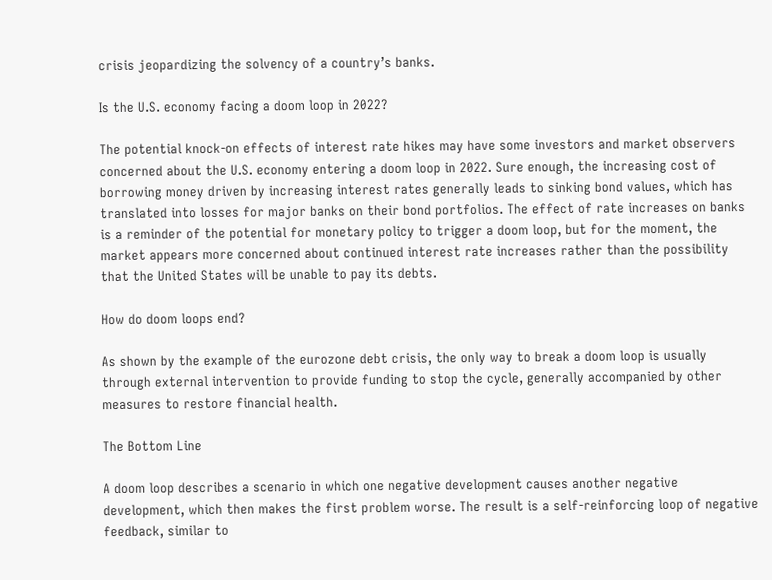crisis jeopardizing the solvency of a country’s banks.

Is the U.S. economy facing a doom loop in 2022?

The potential knock-on effects of interest rate hikes may have some investors and market observers concerned about the U.S. economy entering a doom loop in 2022. Sure enough, the increasing cost of borrowing money driven by increasing interest rates generally leads to sinking bond values, which has translated into losses for major banks on their bond portfolios. The effect of rate increases on banks is a reminder of the potential for monetary policy to trigger a doom loop, but for the moment, the market appears more concerned about continued interest rate increases rather than the possibility that the United States will be unable to pay its debts.

How do doom loops end?

As shown by the example of the eurozone debt crisis, the only way to break a doom loop is usually through external intervention to provide funding to stop the cycle, generally accompanied by other measures to restore financial health.

The Bottom Line

A doom loop describes a scenario in which one negative development causes another negative development, which then makes the first problem worse. The result is a self-reinforcing loop of negative feedback, similar to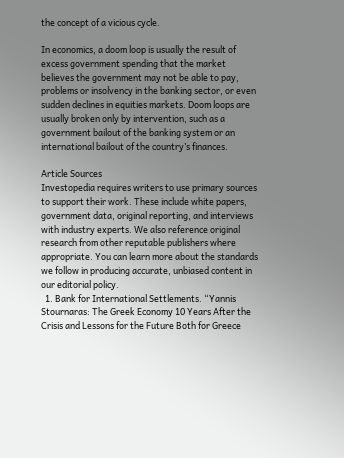the concept of a vicious cycle.

In economics, a doom loop is usually the result of excess government spending that the market believes the government may not be able to pay, problems or insolvency in the banking sector, or even sudden declines in equities markets. Doom loops are usually broken only by intervention, such as a government bailout of the banking system or an international bailout of the country’s finances.

Article Sources
Investopedia requires writers to use primary sources to support their work. These include white papers, government data, original reporting, and interviews with industry experts. We also reference original research from other reputable publishers where appropriate. You can learn more about the standards we follow in producing accurate, unbiased content in our editorial policy.
  1. Bank for International Settlements. “Yannis Stournaras: The Greek Economy 10 Years After the Crisis and Lessons for the Future Both for Greece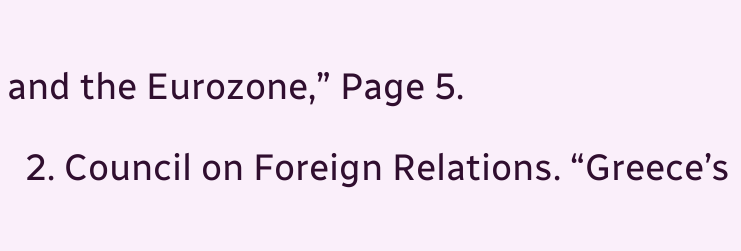and the Eurozone,” Page 5.

  2. Council on Foreign Relations. “Greece’s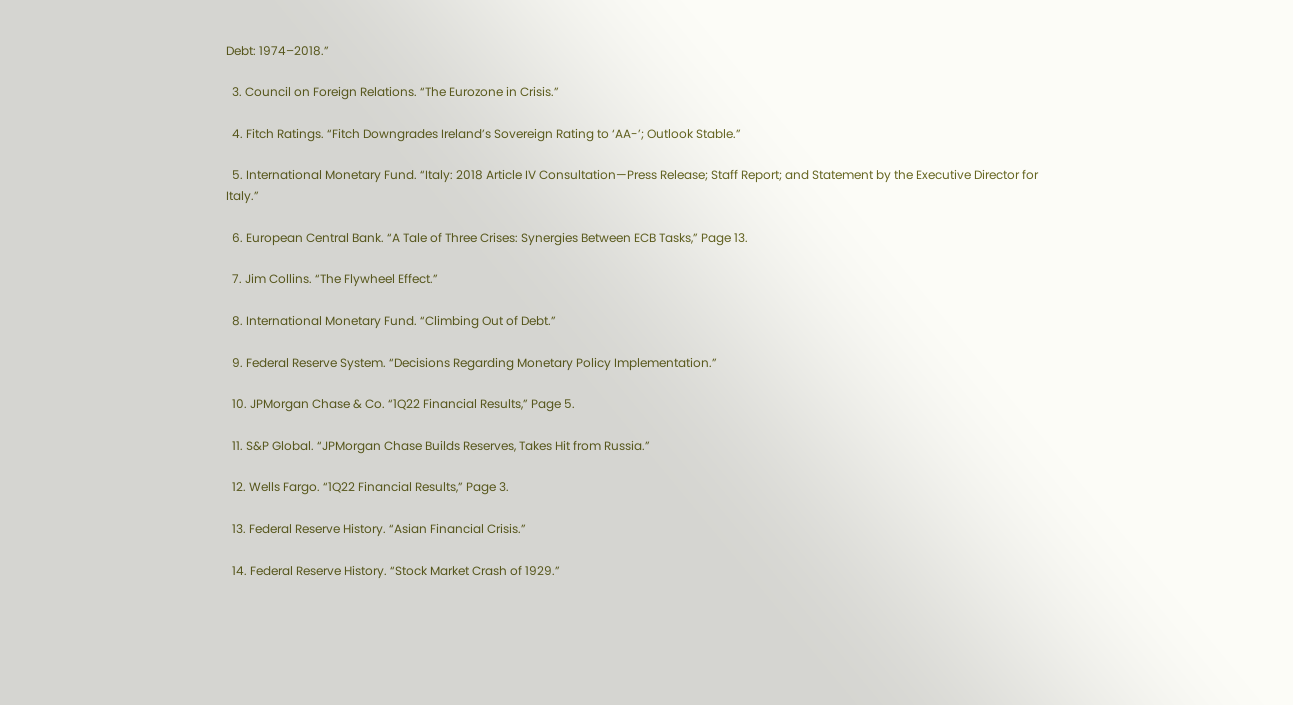Debt: 1974–2018.”

  3. Council on Foreign Relations. “The Eurozone in Crisis.”

  4. Fitch Ratings. “Fitch Downgrades Ireland’s Sovereign Rating to ‘AA-’; Outlook Stable.”

  5. International Monetary Fund. “Italy: 2018 Article IV Consultation—Press Release; Staff Report; and Statement by the Executive Director for Italy.”

  6. European Central Bank. “A Tale of Three Crises: Synergies Between ECB Tasks,” Page 13.

  7. Jim Collins. “The Flywheel Effect.”

  8. International Monetary Fund. “Climbing Out of Debt.”

  9. Federal Reserve System. “Decisions Regarding Monetary Policy Implementation.”

  10. JPMorgan Chase & Co. “1Q22 Financial Results,” Page 5.

  11. S&P Global. “JPMorgan Chase Builds Reserves, Takes Hit from Russia.”

  12. Wells Fargo. “1Q22 Financial Results,” Page 3.

  13. Federal Reserve History. “Asian Financial Crisis.”

  14. Federal Reserve History. “Stock Market Crash of 1929.”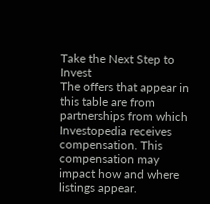Take the Next Step to Invest
The offers that appear in this table are from partnerships from which Investopedia receives compensation. This compensation may impact how and where listings appear.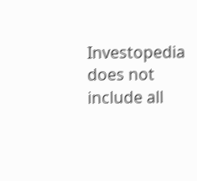Investopedia does not include all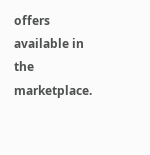offers available in the marketplace.